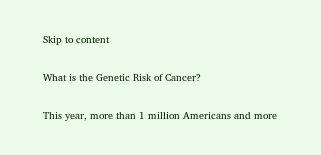Skip to content

What is the Genetic Risk of Cancer?

This year, more than 1 million Americans and more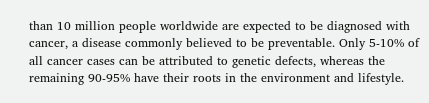than 10 million people worldwide are expected to be diagnosed with cancer, a disease commonly believed to be preventable. Only 5-10% of all cancer cases can be attributed to genetic defects, whereas the remaining 90-95% have their roots in the environment and lifestyle.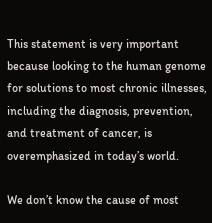This statement is very important because looking to the human genome for solutions to most chronic illnesses, including the diagnosis, prevention, and treatment of cancer, is overemphasized in today’s world.

We don’t know the cause of most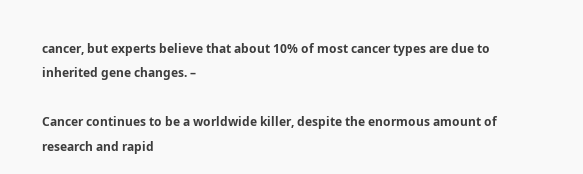cancer, but experts believe that about 10% of most cancer types are due to inherited gene changes. –

Cancer continues to be a worldwide killer, despite the enormous amount of research and rapid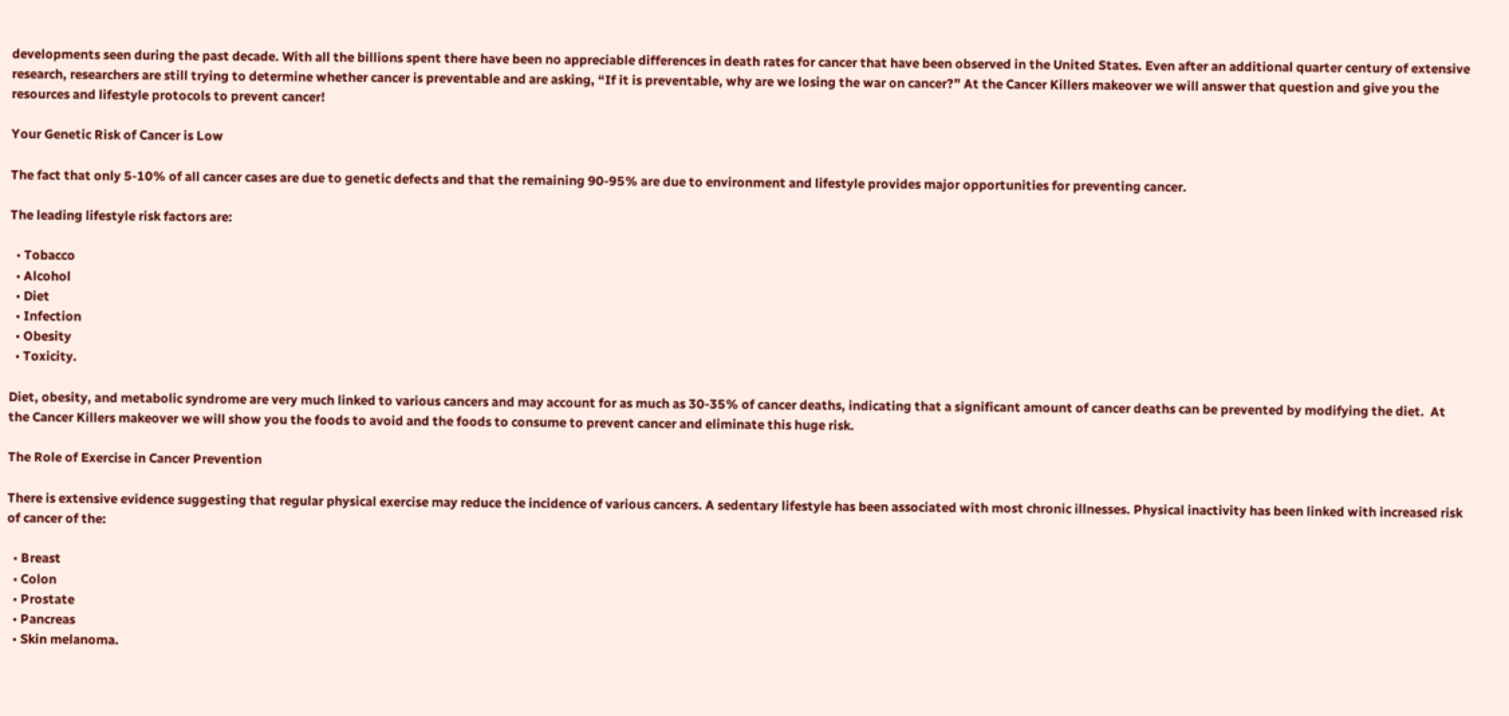developments seen during the past decade. With all the billions spent there have been no appreciable differences in death rates for cancer that have been observed in the United States. Even after an additional quarter century of extensive research, researchers are still trying to determine whether cancer is preventable and are asking, “If it is preventable, why are we losing the war on cancer?” At the Cancer Killers makeover we will answer that question and give you the resources and lifestyle protocols to prevent cancer!

Your Genetic Risk of Cancer is Low

The fact that only 5-10% of all cancer cases are due to genetic defects and that the remaining 90-95% are due to environment and lifestyle provides major opportunities for preventing cancer.

The leading lifestyle risk factors are:

  • Tobacco
  • Alcohol
  • Diet
  • Infection
  • Obesity
  • Toxicity.

Diet, obesity, and metabolic syndrome are very much linked to various cancers and may account for as much as 30-35% of cancer deaths, indicating that a significant amount of cancer deaths can be prevented by modifying the diet.  At the Cancer Killers makeover we will show you the foods to avoid and the foods to consume to prevent cancer and eliminate this huge risk.

The Role of Exercise in Cancer Prevention

There is extensive evidence suggesting that regular physical exercise may reduce the incidence of various cancers. A sedentary lifestyle has been associated with most chronic illnesses. Physical inactivity has been linked with increased risk of cancer of the:

  • Breast
  • Colon
  • Prostate
  • Pancreas
  • Skin melanoma.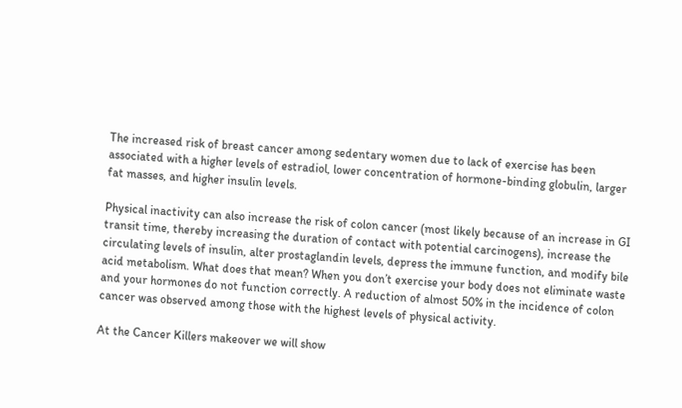The increased risk of breast cancer among sedentary women due to lack of exercise has been associated with a higher levels of estradiol, lower concentration of hormone-binding globulin, larger fat masses, and higher insulin levels.

Physical inactivity can also increase the risk of colon cancer (most likely because of an increase in GI transit time, thereby increasing the duration of contact with potential carcinogens), increase the circulating levels of insulin, alter prostaglandin levels, depress the immune function, and modify bile acid metabolism. What does that mean? When you don’t exercise your body does not eliminate waste and your hormones do not function correctly. A reduction of almost 50% in the incidence of colon cancer was observed among those with the highest levels of physical activity.

At the Cancer Killers makeover we will show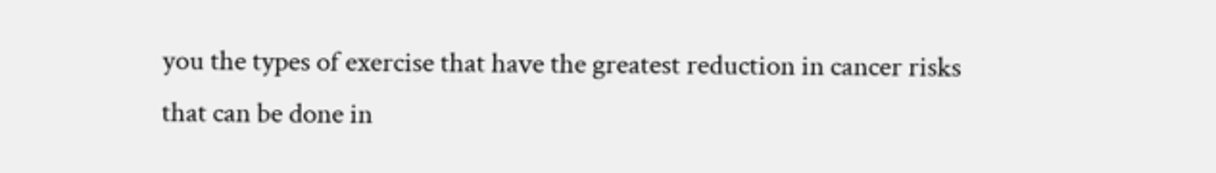you the types of exercise that have the greatest reduction in cancer risks that can be done in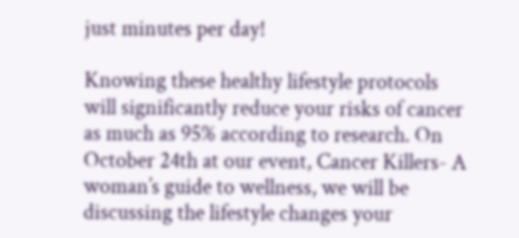just minutes per day!

Knowing these healthy lifestyle protocols will significantly reduce your risks of cancer as much as 95% according to research. On October 24th at our event, Cancer Killers- A woman’s guide to wellness, we will be discussing the lifestyle changes your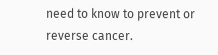need to know to prevent or reverse cancer.